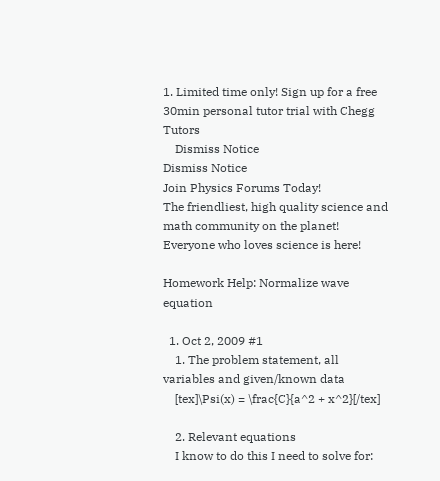1. Limited time only! Sign up for a free 30min personal tutor trial with Chegg Tutors
    Dismiss Notice
Dismiss Notice
Join Physics Forums Today!
The friendliest, high quality science and math community on the planet! Everyone who loves science is here!

Homework Help: Normalize wave equation

  1. Oct 2, 2009 #1
    1. The problem statement, all variables and given/known data
    [tex]\Psi(x) = \frac{C}{a^2 + x^2}[/tex]

    2. Relevant equations
    I know to do this I need to solve for: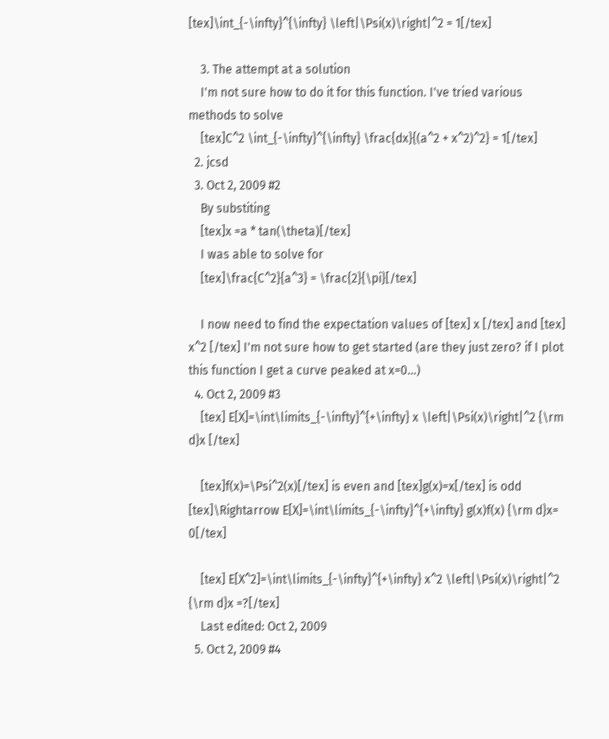[tex]\int_{-\infty}^{\infty} \left|\Psi(x)\right|^2 = 1[/tex]

    3. The attempt at a solution
    I'm not sure how to do it for this function. I've tried various methods to solve
    [tex]C^2 \int_{-\infty}^{\infty} \frac{dx}{(a^2 + x^2)^2} = 1[/tex]
  2. jcsd
  3. Oct 2, 2009 #2
    By substiting
    [tex]x =a * tan(\theta)[/tex]
    I was able to solve for
    [tex]\frac{C^2}{a^3} = \frac{2}{\pi}[/tex]

    I now need to find the expectation values of [tex] x [/tex] and [tex] x^2 [/tex] I'm not sure how to get started (are they just zero? if I plot this function I get a curve peaked at x=0...)
  4. Oct 2, 2009 #3
    [tex] E[X]=\int\limits_{-\infty}^{+\infty} x \left|\Psi(x)\right|^2 {\rm d}x [/tex]

    [tex]f(x)=\Psi^2(x)[/tex] is even and [tex]g(x)=x[/tex] is odd [tex]\Rightarrow E[X]=\int\limits_{-\infty}^{+\infty} g(x)f(x) {\rm d}x= 0[/tex]

    [tex] E[X^2]=\int\limits_{-\infty}^{+\infty} x^2 \left|\Psi(x)\right|^2 {\rm d}x =?[/tex]
    Last edited: Oct 2, 2009
  5. Oct 2, 2009 #4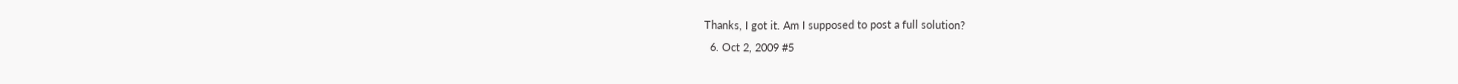Thanks, I got it. Am I supposed to post a full solution?
  6. Oct 2, 2009 #5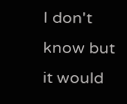I don't know but it would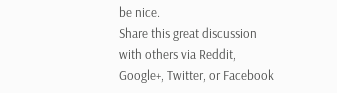be nice.
Share this great discussion with others via Reddit, Google+, Twitter, or Facebook